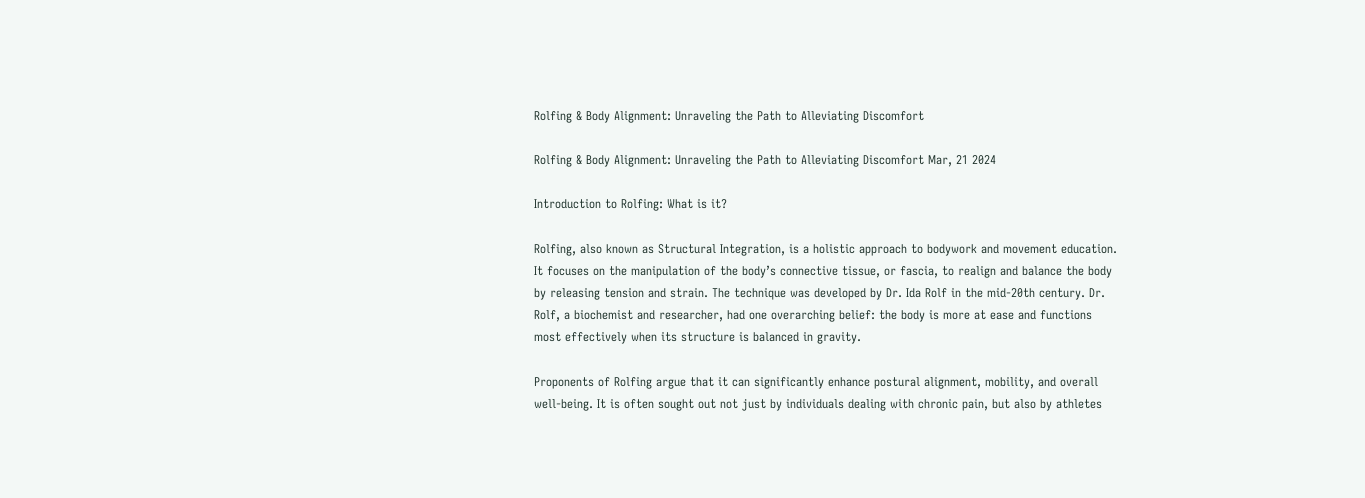Rolfing & Body Alignment: Unraveling the Path to Alleviating Discomfort

Rolfing & Body Alignment: Unraveling the Path to Alleviating Discomfort Mar, 21 2024

Introduction to Rolfing: What is it?

Rolfing, also known as Structural Integration, is a holistic approach to bodywork and movement education. It focuses on the manipulation of the body’s connective tissue, or fascia, to realign and balance the body by releasing tension and strain. The technique was developed by Dr. Ida Rolf in the mid-20th century. Dr. Rolf, a biochemist and researcher, had one overarching belief: the body is more at ease and functions most effectively when its structure is balanced in gravity.

Proponents of Rolfing argue that it can significantly enhance postural alignment, mobility, and overall well-being. It is often sought out not just by individuals dealing with chronic pain, but also by athletes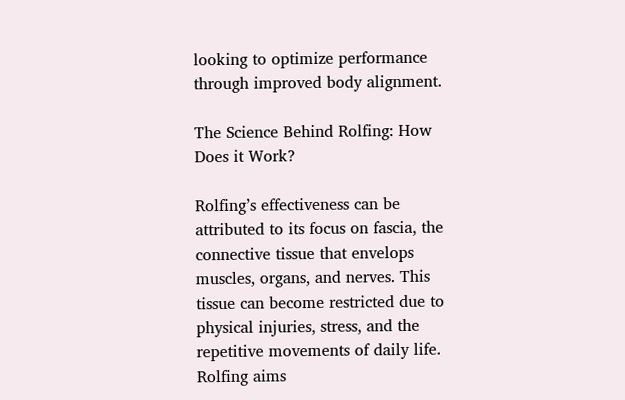looking to optimize performance through improved body alignment.

The Science Behind Rolfing: How Does it Work?

Rolfing’s effectiveness can be attributed to its focus on fascia, the connective tissue that envelops muscles, organs, and nerves. This tissue can become restricted due to physical injuries, stress, and the repetitive movements of daily life. Rolfing aims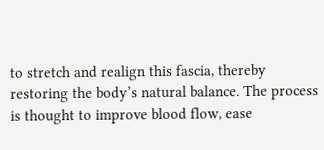to stretch and realign this fascia, thereby restoring the body’s natural balance. The process is thought to improve blood flow, ease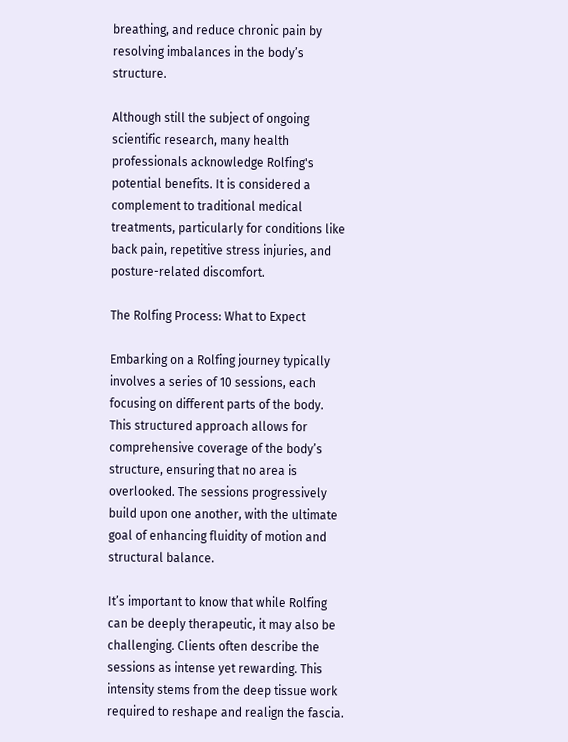breathing, and reduce chronic pain by resolving imbalances in the body’s structure.

Although still the subject of ongoing scientific research, many health professionals acknowledge Rolfing's potential benefits. It is considered a complement to traditional medical treatments, particularly for conditions like back pain, repetitive stress injuries, and posture-related discomfort.

The Rolfing Process: What to Expect

Embarking on a Rolfing journey typically involves a series of 10 sessions, each focusing on different parts of the body. This structured approach allows for comprehensive coverage of the body’s structure, ensuring that no area is overlooked. The sessions progressively build upon one another, with the ultimate goal of enhancing fluidity of motion and structural balance.

It’s important to know that while Rolfing can be deeply therapeutic, it may also be challenging. Clients often describe the sessions as intense yet rewarding. This intensity stems from the deep tissue work required to reshape and realign the fascia.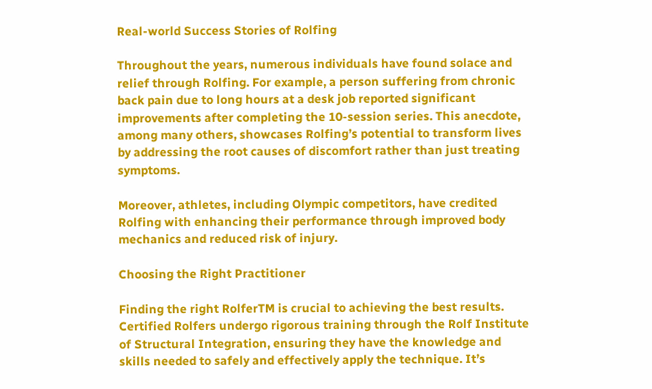Real-world Success Stories of Rolfing

Throughout the years, numerous individuals have found solace and relief through Rolfing. For example, a person suffering from chronic back pain due to long hours at a desk job reported significant improvements after completing the 10-session series. This anecdote, among many others, showcases Rolfing’s potential to transform lives by addressing the root causes of discomfort rather than just treating symptoms.

Moreover, athletes, including Olympic competitors, have credited Rolfing with enhancing their performance through improved body mechanics and reduced risk of injury.

Choosing the Right Practitioner

Finding the right RolferTM is crucial to achieving the best results. Certified Rolfers undergo rigorous training through the Rolf Institute of Structural Integration, ensuring they have the knowledge and skills needed to safely and effectively apply the technique. It’s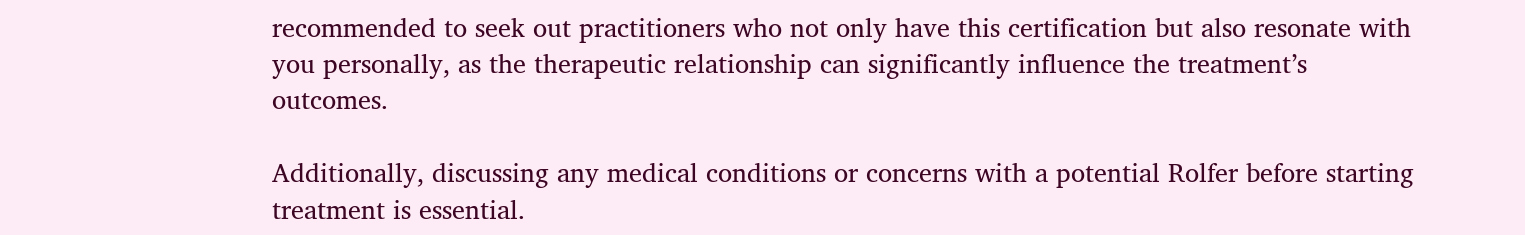recommended to seek out practitioners who not only have this certification but also resonate with you personally, as the therapeutic relationship can significantly influence the treatment’s outcomes.

Additionally, discussing any medical conditions or concerns with a potential Rolfer before starting treatment is essential.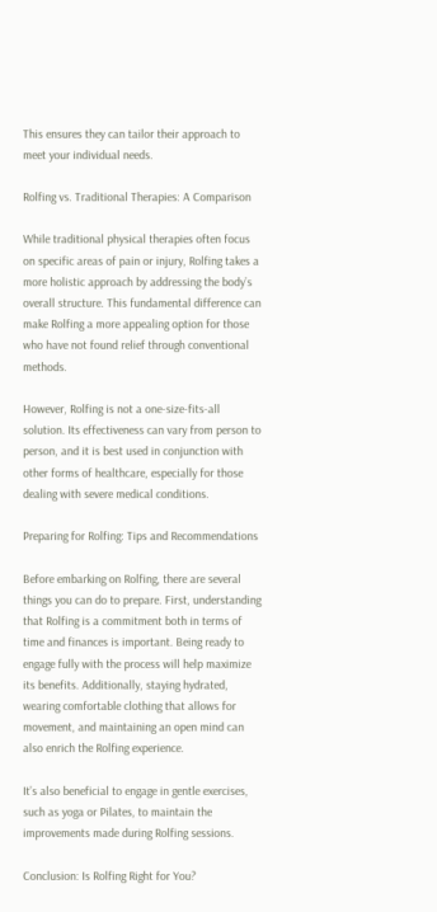This ensures they can tailor their approach to meet your individual needs.

Rolfing vs. Traditional Therapies: A Comparison

While traditional physical therapies often focus on specific areas of pain or injury, Rolfing takes a more holistic approach by addressing the body’s overall structure. This fundamental difference can make Rolfing a more appealing option for those who have not found relief through conventional methods.

However, Rolfing is not a one-size-fits-all solution. Its effectiveness can vary from person to person, and it is best used in conjunction with other forms of healthcare, especially for those dealing with severe medical conditions.

Preparing for Rolfing: Tips and Recommendations

Before embarking on Rolfing, there are several things you can do to prepare. First, understanding that Rolfing is a commitment both in terms of time and finances is important. Being ready to engage fully with the process will help maximize its benefits. Additionally, staying hydrated, wearing comfortable clothing that allows for movement, and maintaining an open mind can also enrich the Rolfing experience.

It’s also beneficial to engage in gentle exercises, such as yoga or Pilates, to maintain the improvements made during Rolfing sessions.

Conclusion: Is Rolfing Right for You?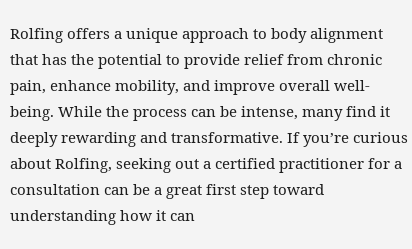Rolfing offers a unique approach to body alignment that has the potential to provide relief from chronic pain, enhance mobility, and improve overall well-being. While the process can be intense, many find it deeply rewarding and transformative. If you’re curious about Rolfing, seeking out a certified practitioner for a consultation can be a great first step toward understanding how it can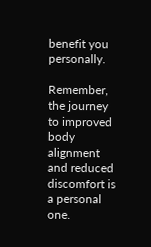benefit you personally.

Remember, the journey to improved body alignment and reduced discomfort is a personal one.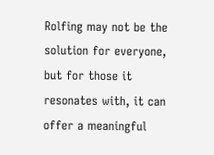Rolfing may not be the solution for everyone, but for those it resonates with, it can offer a meaningful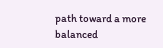path toward a more balanced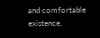and comfortable existence.